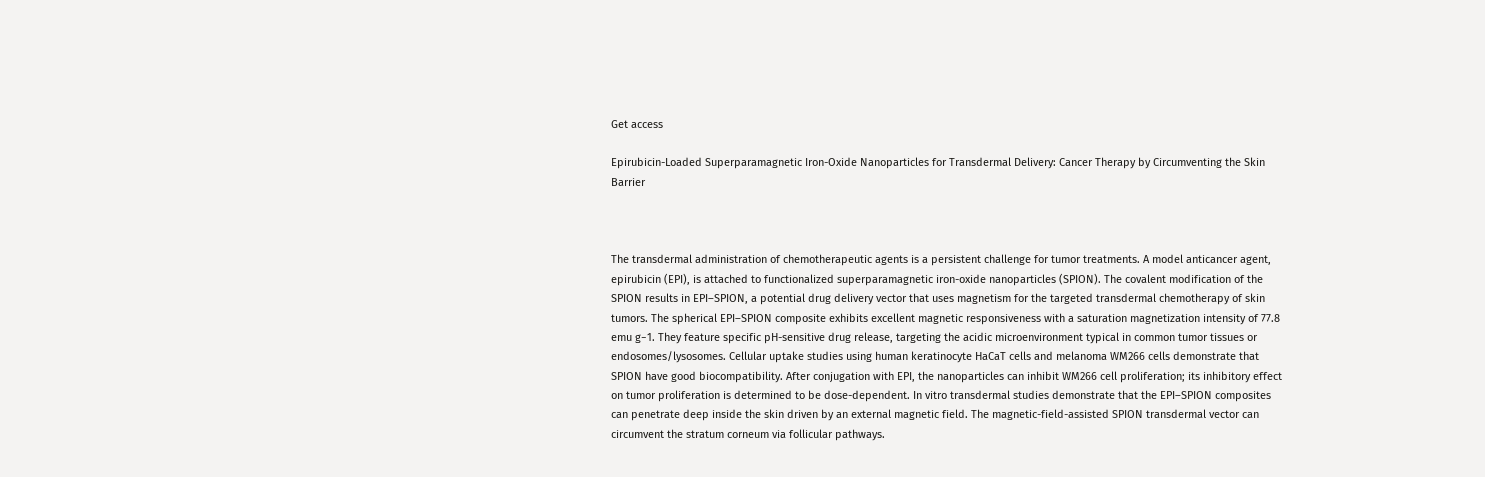Get access

Epirubicin-Loaded Superparamagnetic Iron-Oxide Nanoparticles for Transdermal Delivery: Cancer Therapy by Circumventing the Skin Barrier



The transdermal administration of chemotherapeutic agents is a persistent challenge for tumor treatments. A model anticancer agent, epirubicin (EPI), is attached to functionalized superparamagnetic iron-oxide nanoparticles (SPION). The covalent modification of the SPION results in EPI–SPION, a potential drug delivery vector that uses magnetism for the targeted transdermal chemotherapy of skin tumors. The spherical EPI–SPION composite exhibits excellent magnetic responsiveness with a saturation magnetization intensity of 77.8 emu g−1. They feature specific pH-sensitive drug release, targeting the acidic microenvironment typical in common tumor tissues or endosomes/lysosomes. Cellular uptake studies using human keratinocyte HaCaT cells and melanoma WM266 cells demonstrate that SPION have good biocompatibility. After conjugation with EPI, the nanoparticles can inhibit WM266 cell proliferation; its inhibitory effect on tumor proliferation is determined to be dose-dependent. In vitro transdermal studies demonstrate that the EPI–SPION composites can penetrate deep inside the skin driven by an external magnetic field. The magnetic-field-assisted SPION transdermal vector can circumvent the stratum corneum via follicular pathways.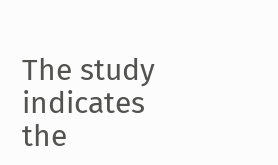The study indicates the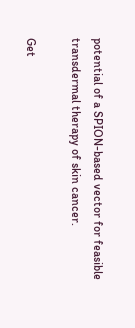potential of a SPION-based vector for feasible transdermal therapy of skin cancer.

Get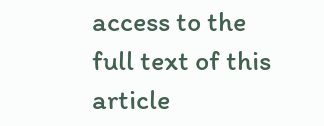access to the full text of this article